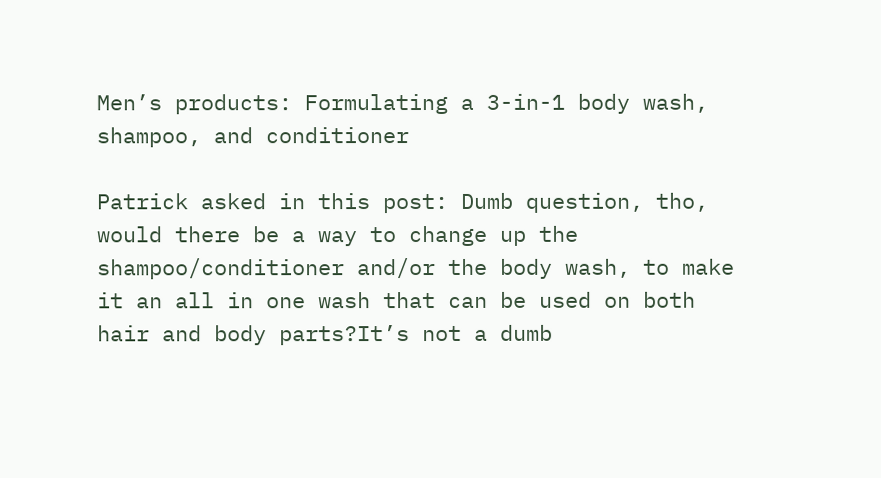Men’s products: Formulating a 3-in-1 body wash, shampoo, and conditioner

Patrick asked in this post: Dumb question, tho, would there be a way to change up the shampoo/conditioner and/or the body wash, to make it an all in one wash that can be used on both hair and body parts?It’s not a dumb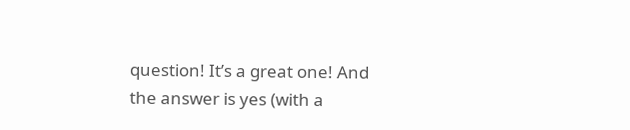question! It’s a great one! And the answer is yes (with a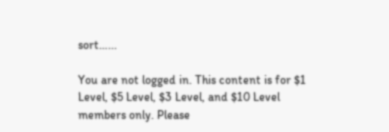sort…...

You are not logged in. This content is for $1 Level, $5 Level, $3 Level, and $10 Level members only. Please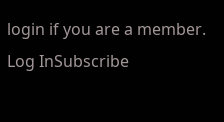login if you are a member.
Log InSubscribe